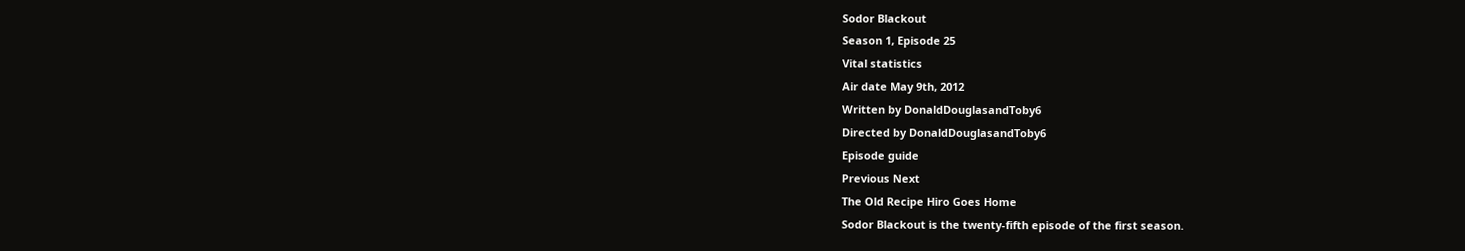Sodor Blackout
Season 1, Episode 25
Vital statistics
Air date May 9th, 2012
Written by DonaldDouglasandToby6
Directed by DonaldDouglasandToby6
Episode guide
Previous Next
The Old Recipe Hiro Goes Home
Sodor Blackout is the twenty-fifth episode of the first season.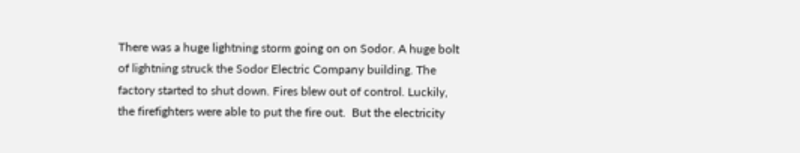There was a huge lightning storm going on on Sodor. A huge bolt of lightning struck the Sodor Electric Company building. The factory started to shut down. Fires blew out of control. Luckily, the firefighters were able to put the fire out.  But the electricity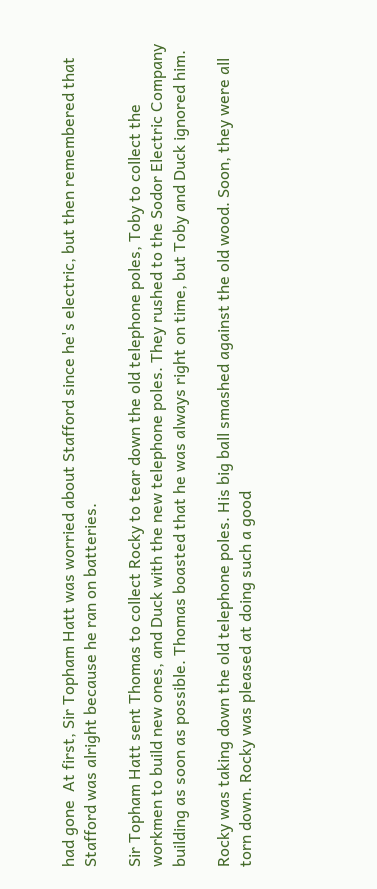had gone  At first, Sir Topham Hatt was worried about Stafford since he's electric, but then remembered that Stafford was alright because he ran on batteries.

Sir Topham Hatt sent Thomas to collect Rocky to tear down the old telephone poles, Toby to collect the workmen to build new ones, and Duck with the new telephone poles. They rushed to the Sodor Electric Company building as soon as possible. Thomas boasted that he was always right on time, but Toby and Duck ignored him.

Rocky was taking down the old telephone poles. His big ball smashed against the old wood. Soon, they were all torn down. Rocky was pleased at doing such a good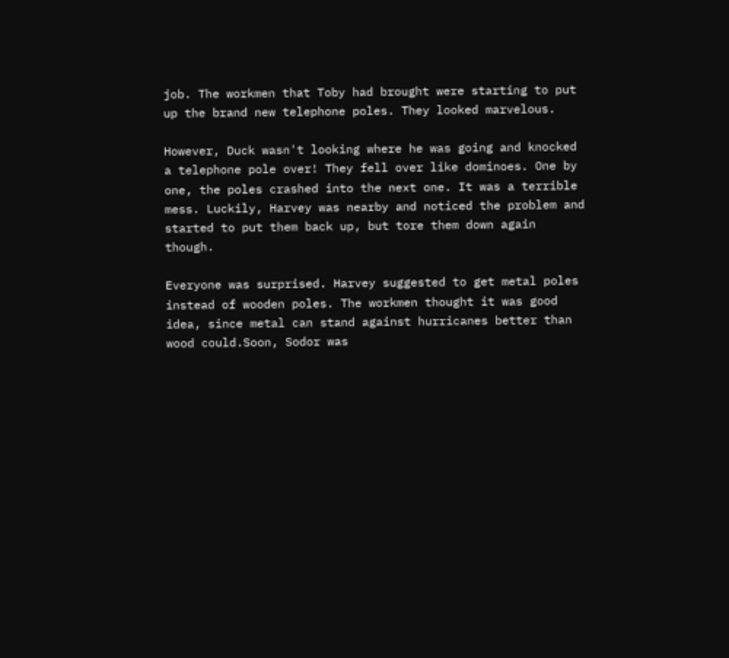job. The workmen that Toby had brought were starting to put up the brand new telephone poles. They looked marvelous.

However, Duck wasn't looking where he was going and knocked a telephone pole over! They fell over like dominoes. One by one, the poles crashed into the next one. It was a terrible mess. Luckily, Harvey was nearby and noticed the problem and started to put them back up, but tore them down again though.

Everyone was surprised. Harvey suggested to get metal poles instead of wooden poles. The workmen thought it was good idea, since metal can stand against hurricanes better than wood could.Soon, Sodor was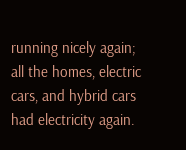running nicely again; all the homes, electric cars, and hybrid cars had electricity again.